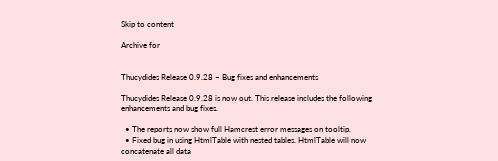Skip to content

Archive for


Thucydides Release 0.9.28 – Bug fixes and enhancements

Thucydides Release 0.9.28 is now out. This release includes the following enhancements and bug fixes.

  • The reports now show full Hamcrest error messages on tooltip.
  • Fixed bug in using HtmlTable with nested tables. HtmlTable will now concatenate all data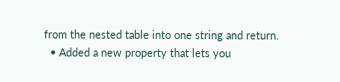from the nested table into one string and return.
  • Added a new property that lets you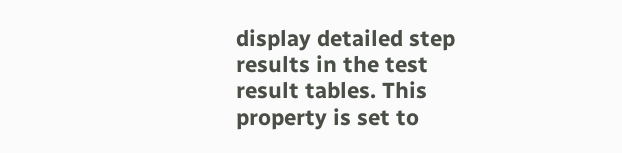display detailed step results in the test result tables. This property is set to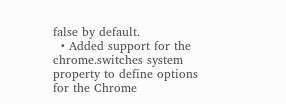false by default.
  • Added support for the chrome.switches system property to define options for the Chrome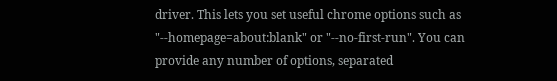driver. This lets you set useful chrome options such as "--homepage=about:blank" or "--no-first-run". You can provide any number of options, separated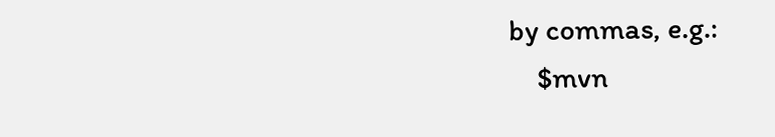by commas, e.g.:
    $mvn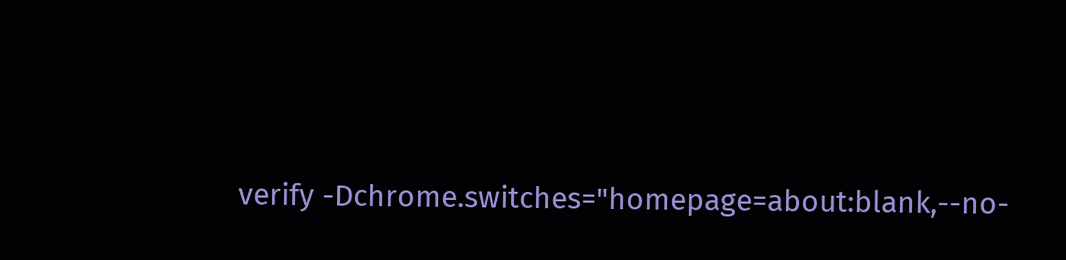verify -Dchrome.switches="homepage=about:blank,--no-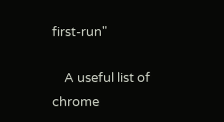first-run"

    A useful list of chrome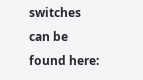switches can be found here: